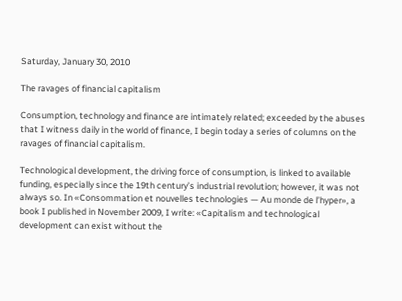Saturday, January 30, 2010

The ravages of financial capitalism

Consumption, technology and finance are intimately related; exceeded by the abuses that I witness daily in the world of finance, I begin today a series of columns on the ravages of financial capitalism.

Technological development, the driving force of consumption, is linked to available funding, especially since the 19th century’s industrial revolution; however, it was not always so. In «Consommation et nouvelles technologies — Au monde de l’hyper», a book I published in November 2009, I write: «Capitalism and technological development can exist without the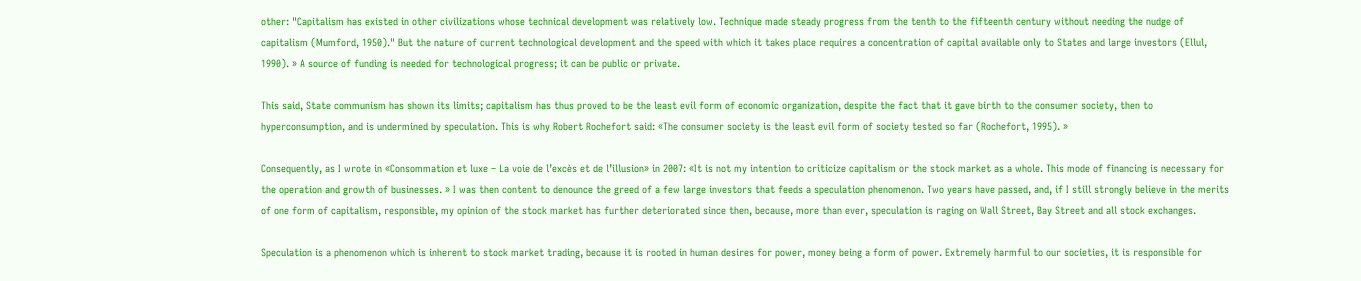other: "Capitalism has existed in other civilizations whose technical development was relatively low. Technique made steady progress from the tenth to the fifteenth century without needing the nudge of capitalism (Mumford, 1950)." But the nature of current technological development and the speed with which it takes place requires a concentration of capital available only to States and large investors (Ellul, 1990). » A source of funding is needed for technological progress; it can be public or private.

This said, State communism has shown its limits; capitalism has thus proved to be the least evil form of economic organization, despite the fact that it gave birth to the consumer society, then to hyperconsumption, and is undermined by speculation. This is why Robert Rochefort said: «The consumer society is the least evil form of society tested so far (Rochefort, 1995). »

Consequently, as I wrote in «Consommation et luxe – La voie de l’excès et de l’illusion» in 2007: «It is not my intention to criticize capitalism or the stock market as a whole. This mode of financing is necessary for the operation and growth of businesses. » I was then content to denounce the greed of a few large investors that feeds a speculation phenomenon. Two years have passed, and, if I still strongly believe in the merits of one form of capitalism, responsible, my opinion of the stock market has further deteriorated since then, because, more than ever, speculation is raging on Wall Street, Bay Street and all stock exchanges.

Speculation is a phenomenon which is inherent to stock market trading, because it is rooted in human desires for power, money being a form of power. Extremely harmful to our societies, it is responsible for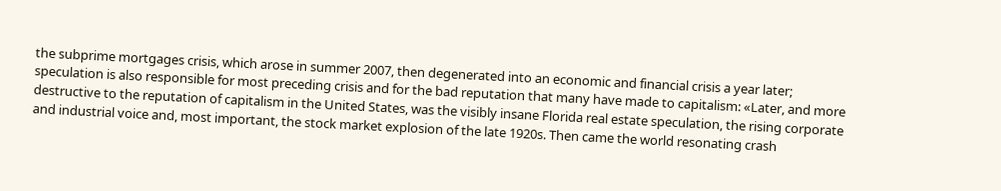the subprime mortgages crisis, which arose in summer 2007, then degenerated into an economic and financial crisis a year later; speculation is also responsible for most preceding crisis and for the bad reputation that many have made to capitalism: «Later, and more destructive to the reputation of capitalism in the United States, was the visibly insane Florida real estate speculation, the rising corporate and industrial voice and, most important, the stock market explosion of the late 1920s. Then came the world resonating crash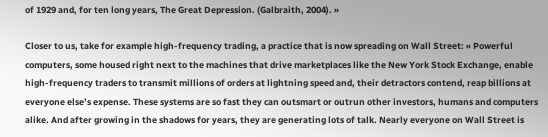of 1929 and, for ten long years, The Great Depression. (Galbraith, 2004). »

Closer to us, take for example high-frequency trading, a practice that is now spreading on Wall Street: « Powerful computers, some housed right next to the machines that drive marketplaces like the New York Stock Exchange, enable high-frequency traders to transmit millions of orders at lightning speed and, their detractors contend, reap billions at everyone else’s expense. These systems are so fast they can outsmart or outrun other investors, humans and computers alike. And after growing in the shadows for years, they are generating lots of talk. Nearly everyone on Wall Street is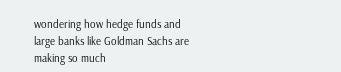wondering how hedge funds and large banks like Goldman Sachs are making so much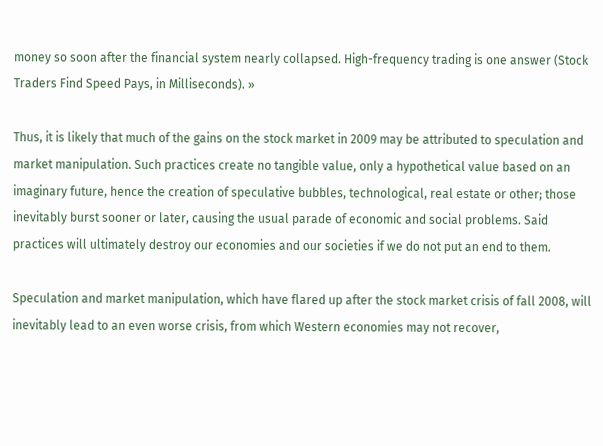money so soon after the financial system nearly collapsed. High-frequency trading is one answer (Stock Traders Find Speed Pays, in Milliseconds). »

Thus, it is likely that much of the gains on the stock market in 2009 may be attributed to speculation and market manipulation. Such practices create no tangible value, only a hypothetical value based on an imaginary future, hence the creation of speculative bubbles, technological, real estate or other; those inevitably burst sooner or later, causing the usual parade of economic and social problems. Said practices will ultimately destroy our economies and our societies if we do not put an end to them.

Speculation and market manipulation, which have flared up after the stock market crisis of fall 2008, will inevitably lead to an even worse crisis, from which Western economies may not recover,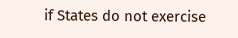if States do not exercise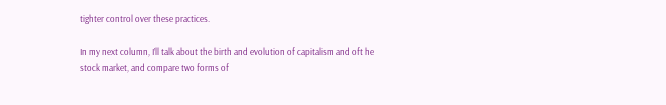tighter control over these practices.

In my next column, I’ll talk about the birth and evolution of capitalism and oft he stock market, and compare two forms of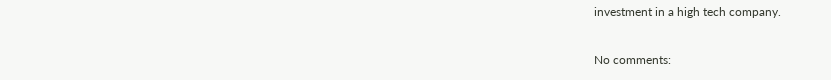investment in a high tech company.

No comments: